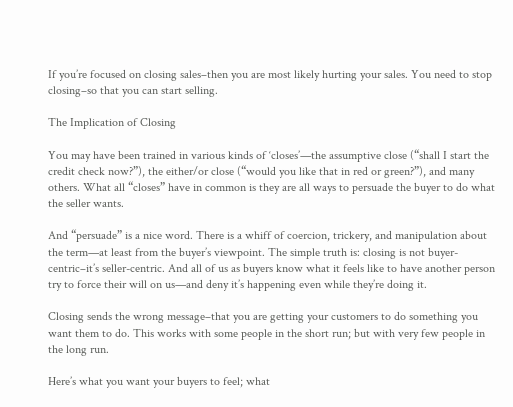If you’re focused on closing sales–then you are most likely hurting your sales. You need to stop closing–so that you can start selling.

The Implication of Closing

You may have been trained in various kinds of ‘closes’—the assumptive close (“shall I start the credit check now?”), the either/or close (“would you like that in red or green?”), and many others. What all “closes” have in common is they are all ways to persuade the buyer to do what the seller wants.

And “persuade” is a nice word. There is a whiff of coercion, trickery, and manipulation about the term—at least from the buyer’s viewpoint. The simple truth is: closing is not buyer-centric–it’s seller-centric. And all of us as buyers know what it feels like to have another person try to force their will on us—and deny it’s happening even while they’re doing it.

Closing sends the wrong message–that you are getting your customers to do something you want them to do. This works with some people in the short run; but with very few people in the long run.

Here’s what you want your buyers to feel; what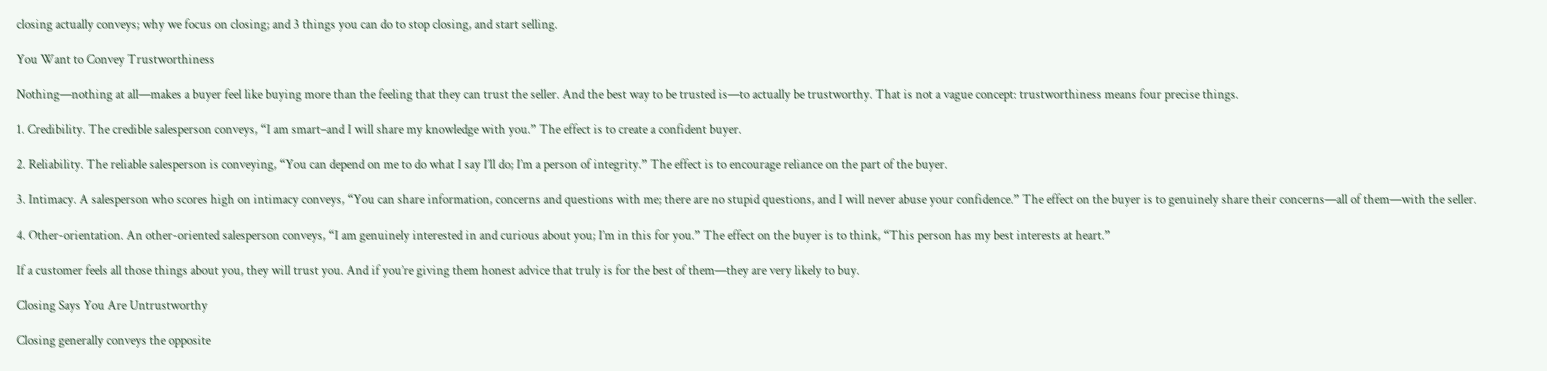closing actually conveys; why we focus on closing; and 3 things you can do to stop closing, and start selling.

You Want to Convey Trustworthiness

Nothing—nothing at all—makes a buyer feel like buying more than the feeling that they can trust the seller. And the best way to be trusted is—to actually be trustworthy. That is not a vague concept: trustworthiness means four precise things.

1. Credibility. The credible salesperson conveys, “I am smart–and I will share my knowledge with you.” The effect is to create a confident buyer.

2. Reliability. The reliable salesperson is conveying, “You can depend on me to do what I say I’ll do; I’m a person of integrity.” The effect is to encourage reliance on the part of the buyer.

3. Intimacy. A salesperson who scores high on intimacy conveys, “You can share information, concerns and questions with me; there are no stupid questions, and I will never abuse your confidence.” The effect on the buyer is to genuinely share their concerns—all of them—with the seller.

4. Other-orientation. An other-oriented salesperson conveys, “I am genuinely interested in and curious about you; I’m in this for you.” The effect on the buyer is to think, “This person has my best interests at heart.”

If a customer feels all those things about you, they will trust you. And if you’re giving them honest advice that truly is for the best of them—they are very likely to buy.

Closing Says You Are Untrustworthy

Closing generally conveys the opposite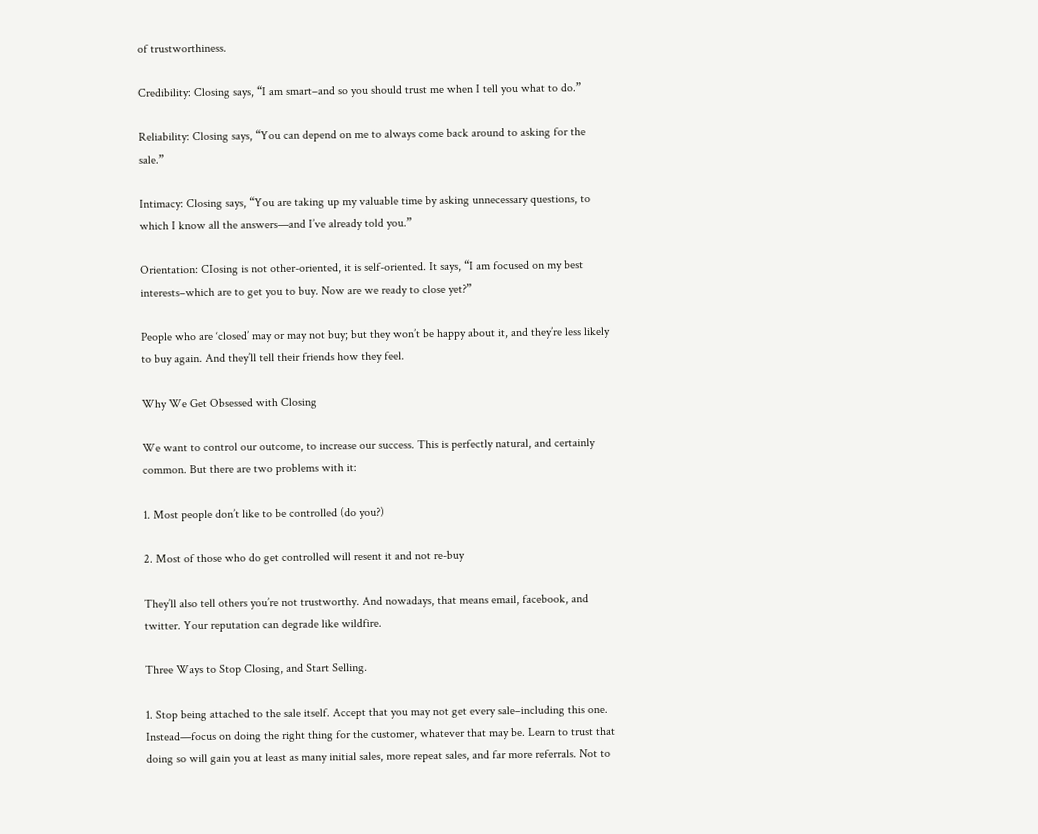of trustworthiness.

Credibility: Closing says, “I am smart–and so you should trust me when I tell you what to do.”

Reliability: Closing says, “You can depend on me to always come back around to asking for the sale.”

Intimacy: Closing says, “You are taking up my valuable time by asking unnecessary questions, to which I know all the answers—and I’ve already told you.”

Orientation: CIosing is not other-oriented, it is self-oriented. It says, “I am focused on my best interests–which are to get you to buy. Now are we ready to close yet?”

People who are ‘closed’ may or may not buy; but they won’t be happy about it, and they’re less likely to buy again. And they’ll tell their friends how they feel.

Why We Get Obsessed with Closing

We want to control our outcome, to increase our success. This is perfectly natural, and certainly common. But there are two problems with it:

1. Most people don’t like to be controlled (do you?)

2. Most of those who do get controlled will resent it and not re-buy

They’ll also tell others you’re not trustworthy. And nowadays, that means email, facebook, and twitter. Your reputation can degrade like wildfire.

Three Ways to Stop Closing, and Start Selling.

1. Stop being attached to the sale itself. Accept that you may not get every sale–including this one. Instead—focus on doing the right thing for the customer, whatever that may be. Learn to trust that doing so will gain you at least as many initial sales, more repeat sales, and far more referrals. Not to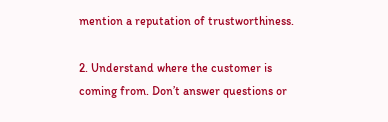mention a reputation of trustworthiness.

2. Understand where the customer is coming from. Don’t answer questions or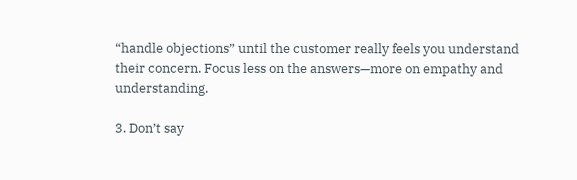“handle objections” until the customer really feels you understand their concern. Focus less on the answers—more on empathy and understanding.

3. Don’t say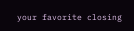your favorite closing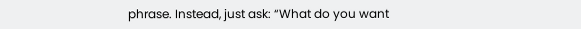phrase. Instead, just ask: “What do you want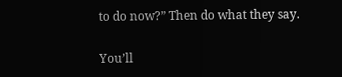to do now?” Then do what they say.

You’ll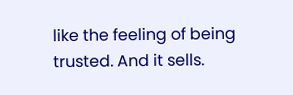like the feeling of being trusted. And it sells.